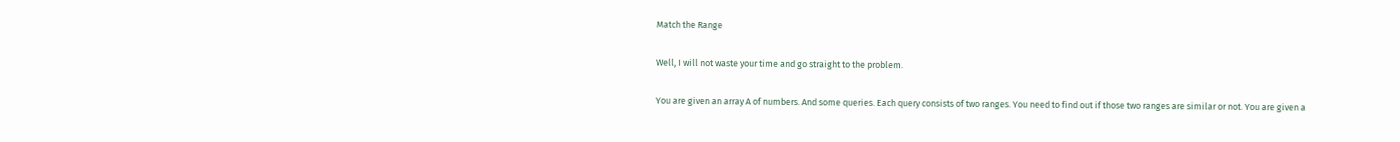Match the Range

Well, I will not waste your time and go straight to the problem.

You are given an array A of numbers. And some queries. Each query consists of two ranges. You need to find out if those two ranges are similar or not. You are given a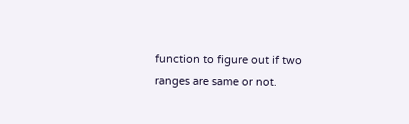function to figure out if two ranges are same or not.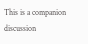This is a companion discussion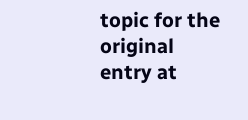topic for the original entry at